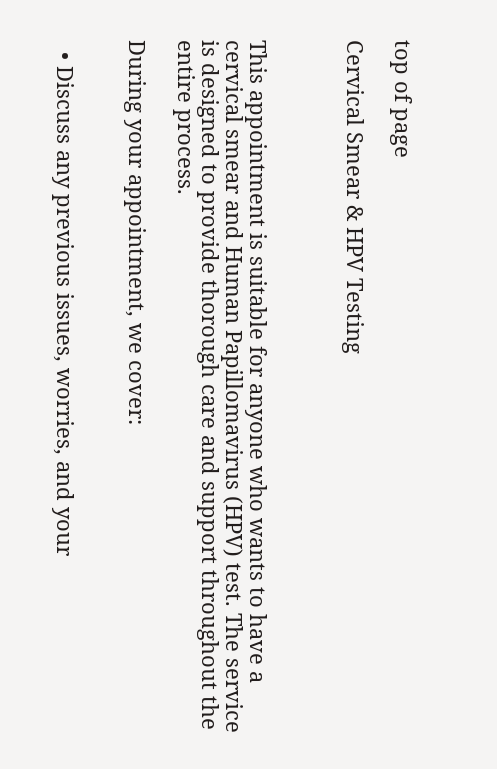top of page

Cervical Smear & HPV Testing



This appointment is suitable for anyone who wants to have a cervical smear and Human Papillomavirus (HPV) test. The service is designed to provide thorough care and support throughout the entire process.

During your appointment, we cover:


  • Discuss any previous issues, worries, and your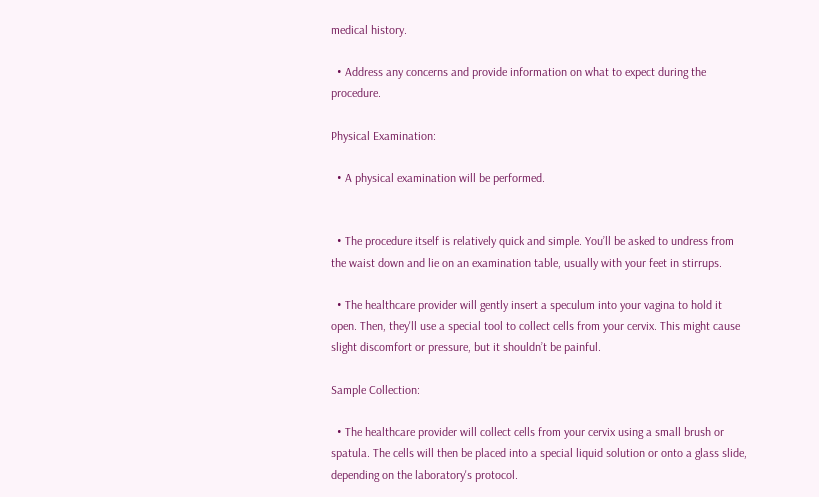medical history.

  • Address any concerns and provide information on what to expect during the procedure.

Physical Examination:

  • A physical examination will be performed.


  • The procedure itself is relatively quick and simple. You’ll be asked to undress from the waist down and lie on an examination table, usually with your feet in stirrups.

  • The healthcare provider will gently insert a speculum into your vagina to hold it open. Then, they'll use a special tool to collect cells from your cervix. This might cause slight discomfort or pressure, but it shouldn’t be painful.

Sample Collection:

  • The healthcare provider will collect cells from your cervix using a small brush or spatula. The cells will then be placed into a special liquid solution or onto a glass slide, depending on the laboratory's protocol.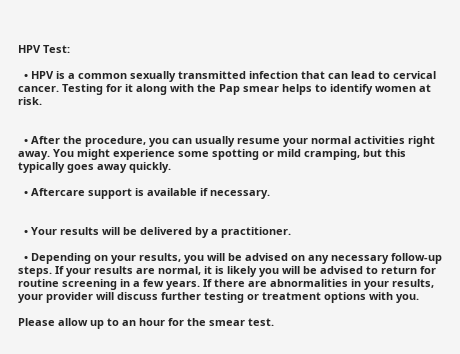HPV Test:

  • HPV is a common sexually transmitted infection that can lead to cervical cancer. Testing for it along with the Pap smear helps to identify women at risk.


  • After the procedure, you can usually resume your normal activities right away. You might experience some spotting or mild cramping, but this typically goes away quickly.

  • Aftercare support is available if necessary.


  • Your results will be delivered by a practitioner.

  • Depending on your results, you will be advised on any necessary follow-up steps. If your results are normal, it is likely you will be advised to return for routine screening in a few years. If there are abnormalities in your results, your provider will discuss further testing or treatment options with you.

Please allow up to an hour for the smear test.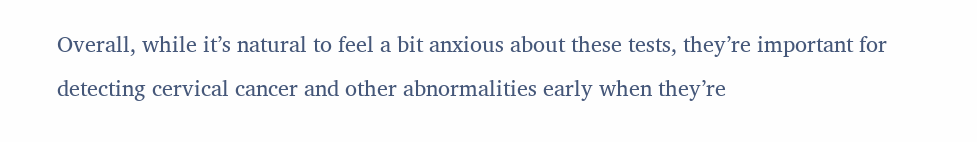Overall, while it’s natural to feel a bit anxious about these tests, they’re important for detecting cervical cancer and other abnormalities early when they’re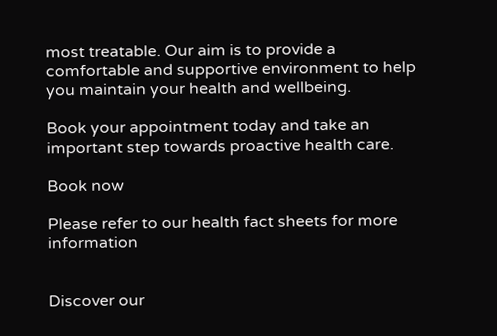most treatable. Our aim is to provide a comfortable and supportive environment to help you maintain your health and wellbeing.

Book your appointment today and take an important step towards proactive health care.

Book now

Please refer to our health fact sheets for more information


Discover our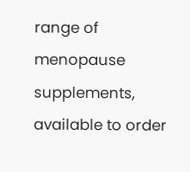range of menopause supplements, available to order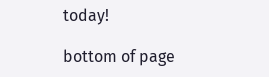today!

bottom of page